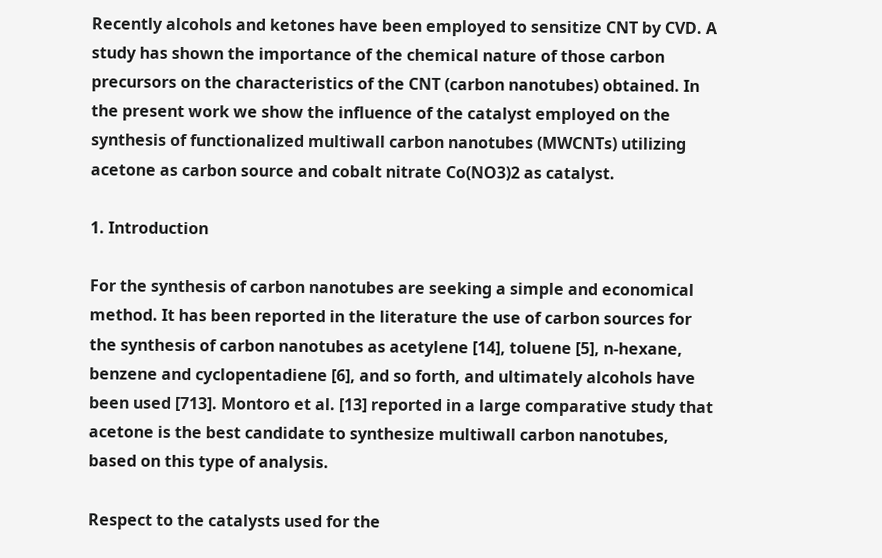Recently alcohols and ketones have been employed to sensitize CNT by CVD. A study has shown the importance of the chemical nature of those carbon precursors on the characteristics of the CNT (carbon nanotubes) obtained. In the present work we show the influence of the catalyst employed on the synthesis of functionalized multiwall carbon nanotubes (MWCNTs) utilizing acetone as carbon source and cobalt nitrate Co(NO3)2 as catalyst.

1. Introduction

For the synthesis of carbon nanotubes are seeking a simple and economical method. It has been reported in the literature the use of carbon sources for the synthesis of carbon nanotubes as acetylene [14], toluene [5], n-hexane, benzene and cyclopentadiene [6], and so forth, and ultimately alcohols have been used [713]. Montoro et al. [13] reported in a large comparative study that acetone is the best candidate to synthesize multiwall carbon nanotubes, based on this type of analysis.

Respect to the catalysts used for the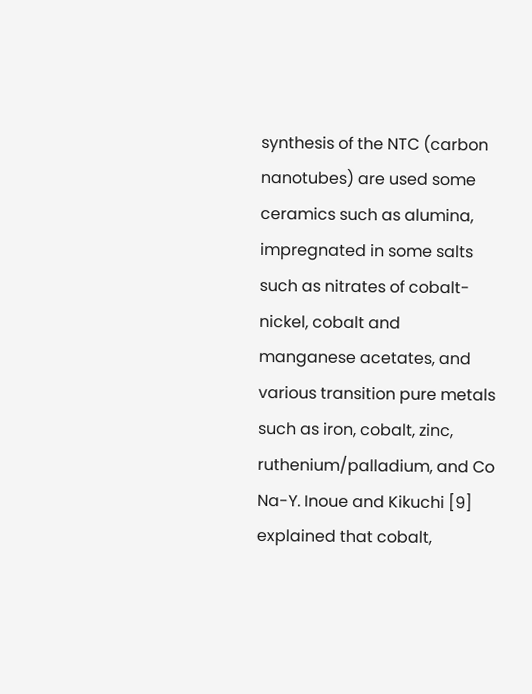synthesis of the NTC (carbon nanotubes) are used some ceramics such as alumina, impregnated in some salts such as nitrates of cobalt-nickel, cobalt and manganese acetates, and various transition pure metals such as iron, cobalt, zinc, ruthenium/palladium, and Co Na-Y. Inoue and Kikuchi [9] explained that cobalt,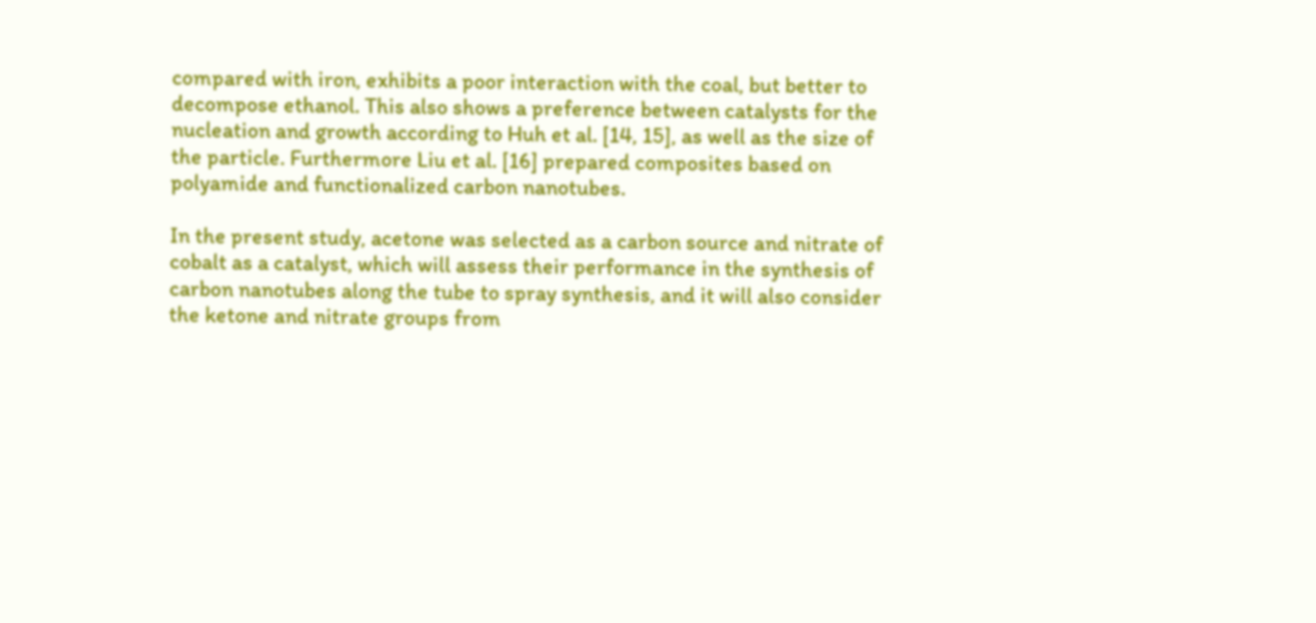compared with iron, exhibits a poor interaction with the coal, but better to decompose ethanol. This also shows a preference between catalysts for the nucleation and growth according to Huh et al. [14, 15], as well as the size of the particle. Furthermore Liu et al. [16] prepared composites based on polyamide and functionalized carbon nanotubes.

In the present study, acetone was selected as a carbon source and nitrate of cobalt as a catalyst, which will assess their performance in the synthesis of carbon nanotubes along the tube to spray synthesis, and it will also consider the ketone and nitrate groups from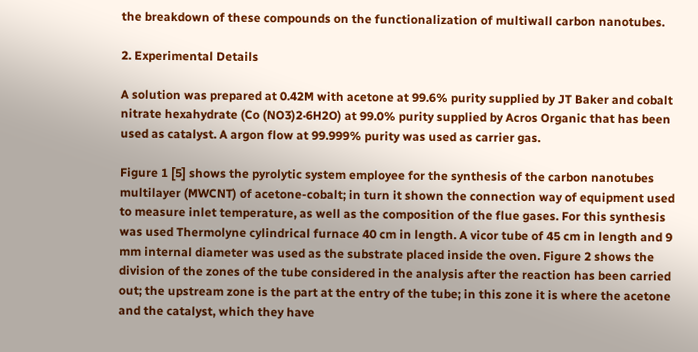the breakdown of these compounds on the functionalization of multiwall carbon nanotubes.

2. Experimental Details

A solution was prepared at 0.42M with acetone at 99.6% purity supplied by JT Baker and cobalt nitrate hexahydrate (Co (NO3)2·6H2O) at 99.0% purity supplied by Acros Organic that has been used as catalyst. A argon flow at 99.999% purity was used as carrier gas.

Figure 1 [5] shows the pyrolytic system employee for the synthesis of the carbon nanotubes multilayer (MWCNT) of acetone-cobalt; in turn it shown the connection way of equipment used to measure inlet temperature, as well as the composition of the flue gases. For this synthesis was used Thermolyne cylindrical furnace 40 cm in length. A vicor tube of 45 cm in length and 9 mm internal diameter was used as the substrate placed inside the oven. Figure 2 shows the division of the zones of the tube considered in the analysis after the reaction has been carried out; the upstream zone is the part at the entry of the tube; in this zone it is where the acetone and the catalyst, which they have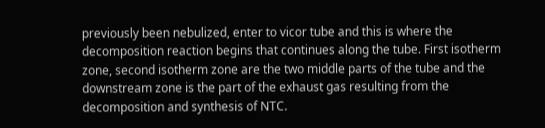previously been nebulized, enter to vicor tube and this is where the decomposition reaction begins that continues along the tube. First isotherm zone, second isotherm zone are the two middle parts of the tube and the downstream zone is the part of the exhaust gas resulting from the decomposition and synthesis of NTC.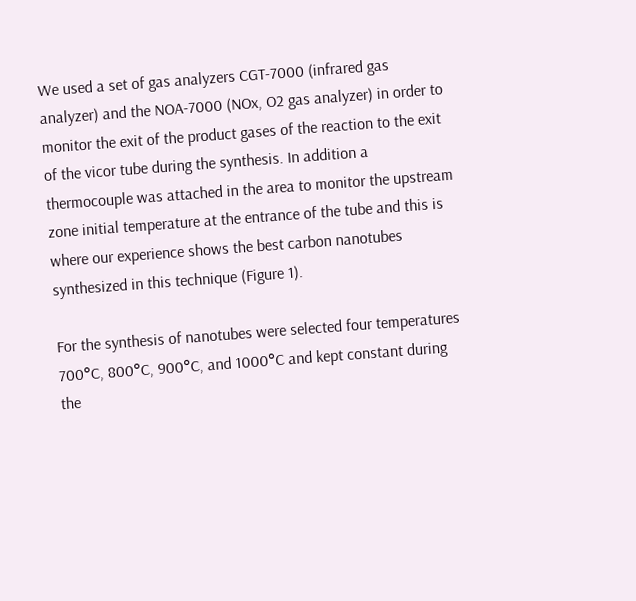We used a set of gas analyzers CGT-7000 (infrared gas analyzer) and the NOA-7000 (NOx, O2 gas analyzer) in order to monitor the exit of the product gases of the reaction to the exit of the vicor tube during the synthesis. In addition a thermocouple was attached in the area to monitor the upstream zone initial temperature at the entrance of the tube and this is where our experience shows the best carbon nanotubes synthesized in this technique (Figure 1).

For the synthesis of nanotubes were selected four temperatures 700°C, 800°C, 900°C, and 1000°C and kept constant during the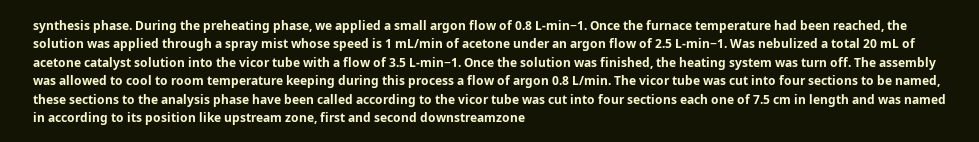synthesis phase. During the preheating phase, we applied a small argon flow of 0.8 L-min−1. Once the furnace temperature had been reached, the solution was applied through a spray mist whose speed is 1 mL/min of acetone under an argon flow of 2.5 L-min−1. Was nebulized a total 20 mL of acetone catalyst solution into the vicor tube with a flow of 3.5 L-min−1. Once the solution was finished, the heating system was turn off. The assembly was allowed to cool to room temperature keeping during this process a flow of argon 0.8 L/min. The vicor tube was cut into four sections to be named, these sections to the analysis phase have been called according to the vicor tube was cut into four sections each one of 7.5 cm in length and was named in according to its position like upstream zone, first and second downstreamzone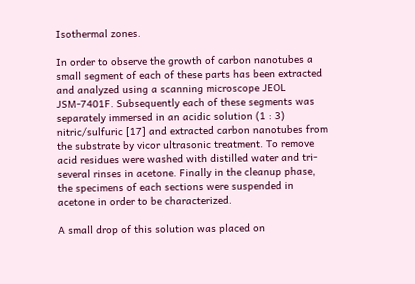Isothermal zones.

In order to observe the growth of carbon nanotubes a small segment of each of these parts has been extracted and analyzed using a scanning microscope JEOL JSM-7401F. Subsequently each of these segments was separately immersed in an acidic solution (1 : 3) nitric/sulfuric [17] and extracted carbon nanotubes from the substrate by vicor ultrasonic treatment. To remove acid residues were washed with distilled water and tri-several rinses in acetone. Finally in the cleanup phase, the specimens of each sections were suspended in acetone in order to be characterized.

A small drop of this solution was placed on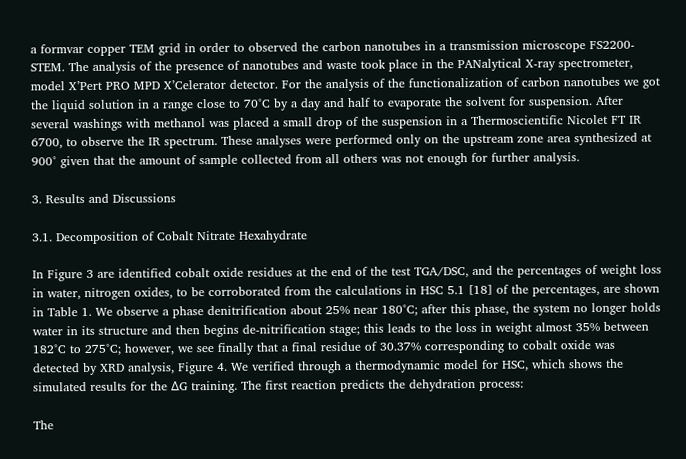a formvar copper TEM grid in order to observed the carbon nanotubes in a transmission microscope FS2200-STEM. The analysis of the presence of nanotubes and waste took place in the PANalytical X-ray spectrometer, model X’Pert PRO MPD X’Celerator detector. For the analysis of the functionalization of carbon nanotubes we got the liquid solution in a range close to 70°C by a day and half to evaporate the solvent for suspension. After several washings with methanol was placed a small drop of the suspension in a Thermoscientific Nicolet FT IR 6700, to observe the IR spectrum. These analyses were performed only on the upstream zone area synthesized at 900° given that the amount of sample collected from all others was not enough for further analysis.

3. Results and Discussions

3.1. Decomposition of Cobalt Nitrate Hexahydrate

In Figure 3 are identified cobalt oxide residues at the end of the test TGA/DSC, and the percentages of weight loss in water, nitrogen oxides, to be corroborated from the calculations in HSC 5.1 [18] of the percentages, are shown in Table 1. We observe a phase denitrification about 25% near 180°C; after this phase, the system no longer holds water in its structure and then begins de-nitrification stage; this leads to the loss in weight almost 35% between 182°C to 275°C; however, we see finally that a final residue of 30.37% corresponding to cobalt oxide was detected by XRD analysis, Figure 4. We verified through a thermodynamic model for HSC, which shows the simulated results for the ΔG training. The first reaction predicts the dehydration process:

The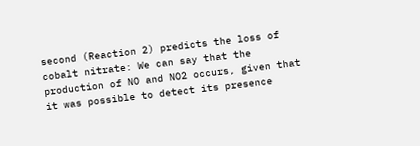second (Reaction 2) predicts the loss of cobalt nitrate: We can say that the production of NO and NO2 occurs, given that it was possible to detect its presence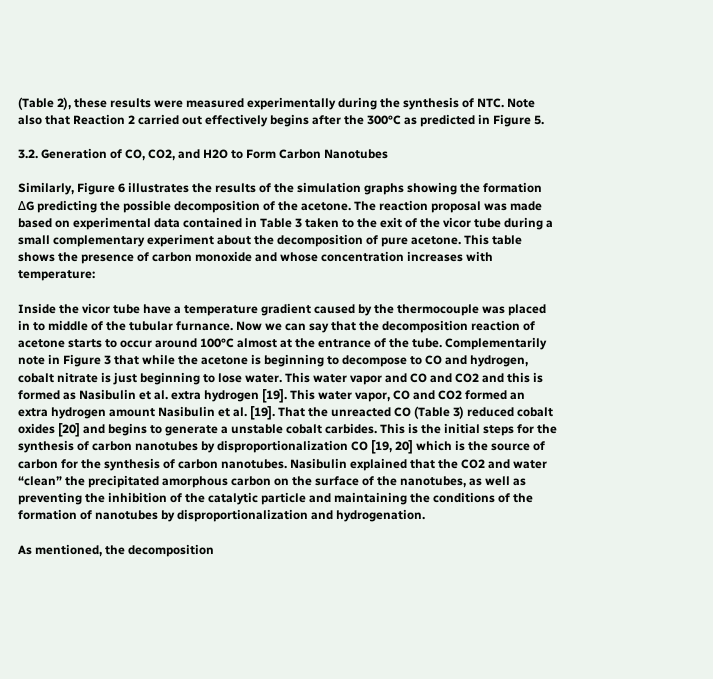(Table 2), these results were measured experimentally during the synthesis of NTC. Note also that Reaction 2 carried out effectively begins after the 300°C as predicted in Figure 5.

3.2. Generation of CO, CO2, and H2O to Form Carbon Nanotubes

Similarly, Figure 6 illustrates the results of the simulation graphs showing the formation ΔG predicting the possible decomposition of the acetone. The reaction proposal was made based on experimental data contained in Table 3 taken to the exit of the vicor tube during a small complementary experiment about the decomposition of pure acetone. This table shows the presence of carbon monoxide and whose concentration increases with temperature:

Inside the vicor tube have a temperature gradient caused by the thermocouple was placed in to middle of the tubular furnance. Now we can say that the decomposition reaction of acetone starts to occur around 100°C almost at the entrance of the tube. Complementarily note in Figure 3 that while the acetone is beginning to decompose to CO and hydrogen, cobalt nitrate is just beginning to lose water. This water vapor and CO and CO2 and this is formed as Nasibulin et al. extra hydrogen [19]. This water vapor, CO and CO2 formed an extra hydrogen amount Nasibulin et al. [19]. That the unreacted CO (Table 3) reduced cobalt oxides [20] and begins to generate a unstable cobalt carbides. This is the initial steps for the synthesis of carbon nanotubes by disproportionalization CO [19, 20] which is the source of carbon for the synthesis of carbon nanotubes. Nasibulin explained that the CO2 and water “clean” the precipitated amorphous carbon on the surface of the nanotubes, as well as preventing the inhibition of the catalytic particle and maintaining the conditions of the formation of nanotubes by disproportionalization and hydrogenation.

As mentioned, the decomposition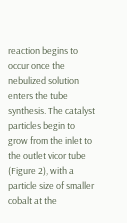reaction begins to occur once the nebulized solution enters the tube synthesis. The catalyst particles begin to grow from the inlet to the outlet vicor tube (Figure 2), with a particle size of smaller cobalt at the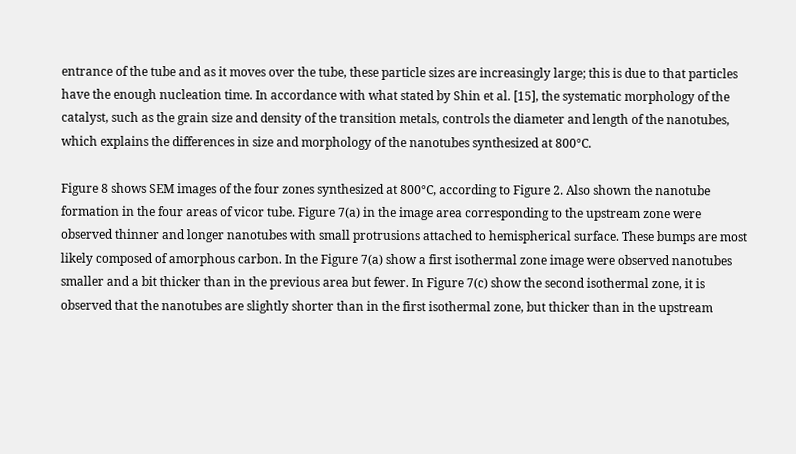entrance of the tube and as it moves over the tube, these particle sizes are increasingly large; this is due to that particles have the enough nucleation time. In accordance with what stated by Shin et al. [15], the systematic morphology of the catalyst, such as the grain size and density of the transition metals, controls the diameter and length of the nanotubes, which explains the differences in size and morphology of the nanotubes synthesized at 800°C.

Figure 8 shows SEM images of the four zones synthesized at 800°C, according to Figure 2. Also shown the nanotube formation in the four areas of vicor tube. Figure 7(a) in the image area corresponding to the upstream zone were observed thinner and longer nanotubes with small protrusions attached to hemispherical surface. These bumps are most likely composed of amorphous carbon. In the Figure 7(a) show a first isothermal zone image were observed nanotubes smaller and a bit thicker than in the previous area but fewer. In Figure 7(c) show the second isothermal zone, it is observed that the nanotubes are slightly shorter than in the first isothermal zone, but thicker than in the upstream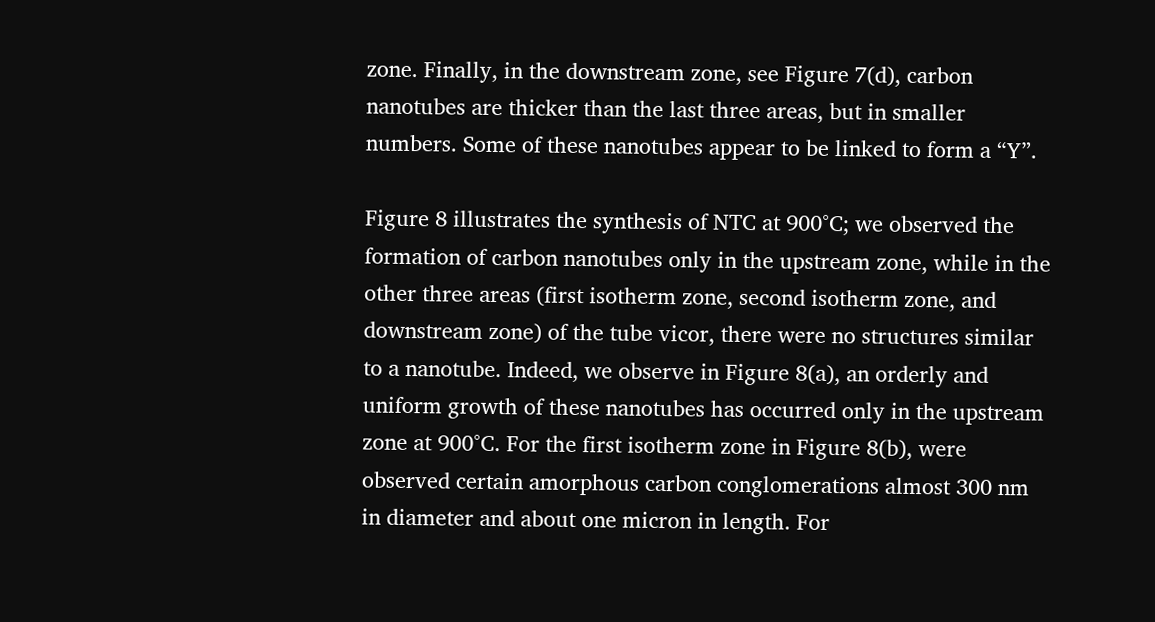zone. Finally, in the downstream zone, see Figure 7(d), carbon nanotubes are thicker than the last three areas, but in smaller numbers. Some of these nanotubes appear to be linked to form a “Y”.

Figure 8 illustrates the synthesis of NTC at 900°C; we observed the formation of carbon nanotubes only in the upstream zone, while in the other three areas (first isotherm zone, second isotherm zone, and downstream zone) of the tube vicor, there were no structures similar to a nanotube. Indeed, we observe in Figure 8(a), an orderly and uniform growth of these nanotubes has occurred only in the upstream zone at 900°C. For the first isotherm zone in Figure 8(b), were observed certain amorphous carbon conglomerations almost 300 nm in diameter and about one micron in length. For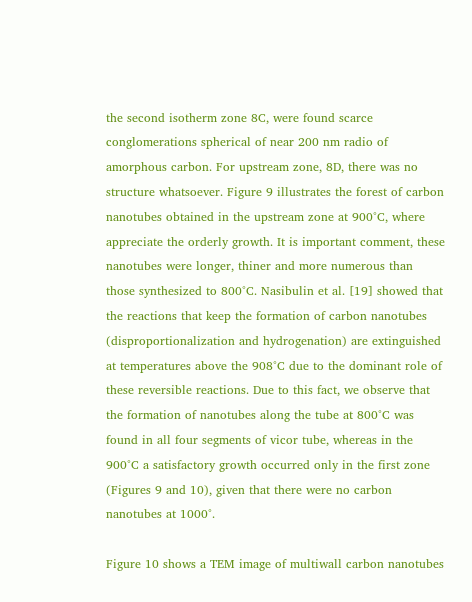the second isotherm zone 8C, were found scarce conglomerations spherical of near 200 nm radio of amorphous carbon. For upstream zone, 8D, there was no structure whatsoever. Figure 9 illustrates the forest of carbon nanotubes obtained in the upstream zone at 900°C, where appreciate the orderly growth. It is important comment, these nanotubes were longer, thiner and more numerous than those synthesized to 800°C. Nasibulin et al. [19] showed that the reactions that keep the formation of carbon nanotubes (disproportionalization and hydrogenation) are extinguished at temperatures above the 908°C due to the dominant role of these reversible reactions. Due to this fact, we observe that the formation of nanotubes along the tube at 800°C was found in all four segments of vicor tube, whereas in the 900°C a satisfactory growth occurred only in the first zone (Figures 9 and 10), given that there were no carbon nanotubes at 1000°.

Figure 10 shows a TEM image of multiwall carbon nanotubes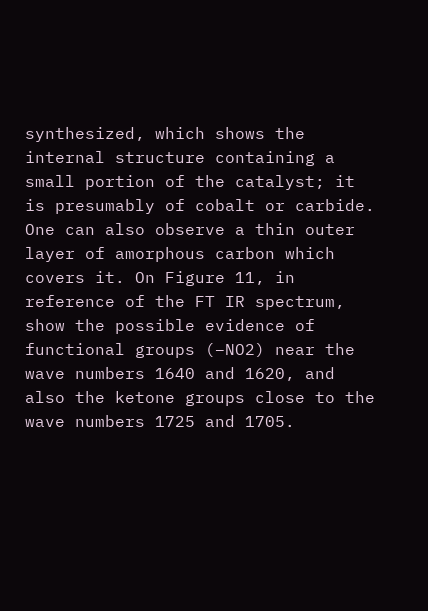synthesized, which shows the internal structure containing a small portion of the catalyst; it is presumably of cobalt or carbide. One can also observe a thin outer layer of amorphous carbon which covers it. On Figure 11, in reference of the FT IR spectrum, show the possible evidence of functional groups (–NO2) near the wave numbers 1640 and 1620, and also the ketone groups close to the wave numbers 1725 and 1705.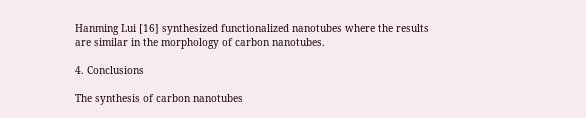Hanming Lui [16] synthesized functionalized nanotubes where the results are similar in the morphology of carbon nanotubes.

4. Conclusions

The synthesis of carbon nanotubes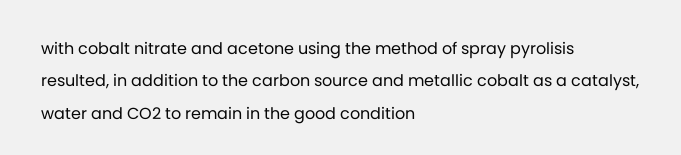with cobalt nitrate and acetone using the method of spray pyrolisis resulted, in addition to the carbon source and metallic cobalt as a catalyst, water and CO2 to remain in the good condition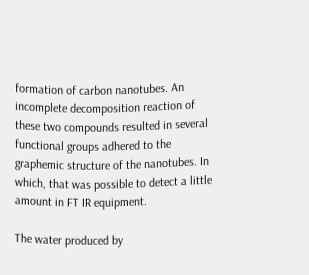formation of carbon nanotubes. An incomplete decomposition reaction of these two compounds resulted in several functional groups adhered to the graphemic structure of the nanotubes. In which, that was possible to detect a little amount in FT IR equipment.

The water produced by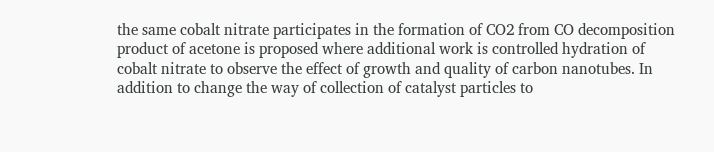the same cobalt nitrate participates in the formation of CO2 from CO decomposition product of acetone is proposed where additional work is controlled hydration of cobalt nitrate to observe the effect of growth and quality of carbon nanotubes. In addition to change the way of collection of catalyst particles to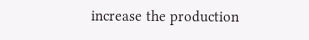increase the production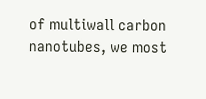of multiwall carbon nanotubes, we most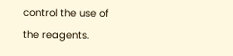control the use of the reagents.